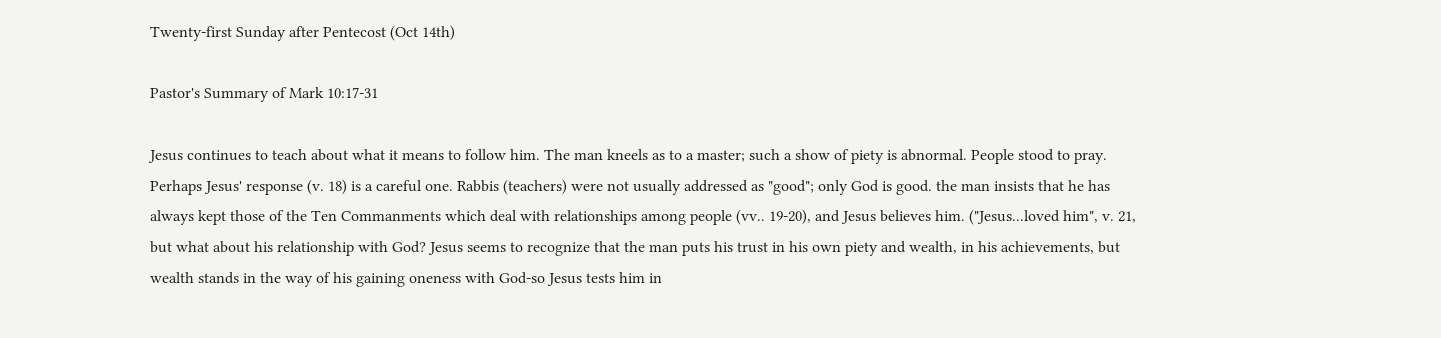Twenty-first Sunday after Pentecost (Oct 14th)

Pastor's Summary of Mark 10:17-31

Jesus continues to teach about what it means to follow him. The man kneels as to a master; such a show of piety is abnormal. People stood to pray. Perhaps Jesus' response (v. 18) is a careful one. Rabbis (teachers) were not usually addressed as "good"; only God is good. the man insists that he has always kept those of the Ten Commanments which deal with relationships among people (vv.. 19-20), and Jesus believes him. ("Jesus...loved him", v. 21, but what about his relationship with God? Jesus seems to recognize that the man puts his trust in his own piety and wealth, in his achievements, but wealth stands in the way of his gaining oneness with God-so Jesus tests him in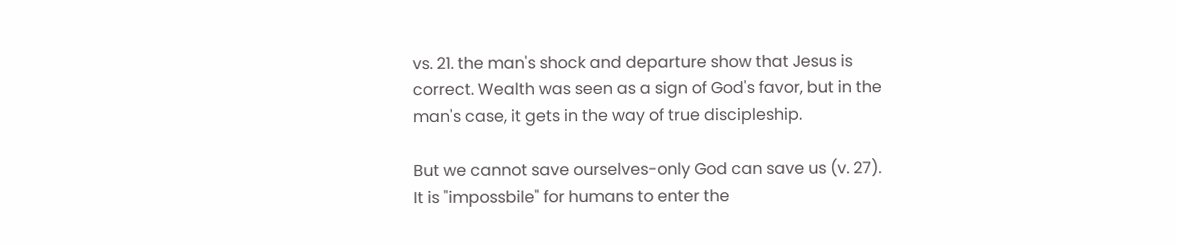vs. 21. the man's shock and departure show that Jesus is correct. Wealth was seen as a sign of God's favor, but in the man's case, it gets in the way of true discipleship.

But we cannot save ourselves-only God can save us (v. 27). It is "impossbile" for humans to enter the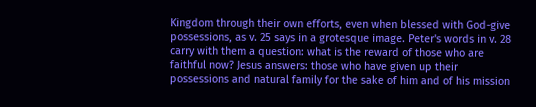Kingdom through their own efforts, even when blessed with God-give possessions, as v. 25 says in a grotesque image. Peter's words in v. 28 carry with them a question: what is the reward of those who are faithful now? Jesus answers: those who have given up their possessions and natural family for the sake of him and of his mission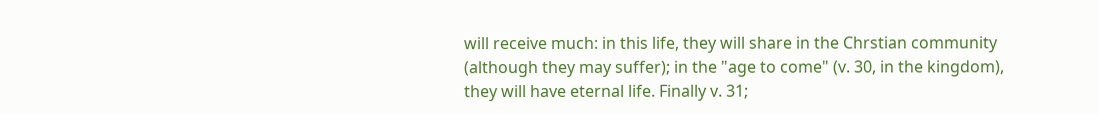will receive much: in this life, they will share in the Chrstian community (although they may suffer); in the "age to come" (v. 30, in the kingdom), they will have eternal life. Finally v. 31;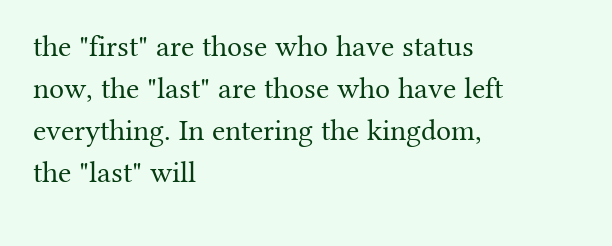the "first" are those who have status now, the "last" are those who have left everything. In entering the kingdom, the "last" will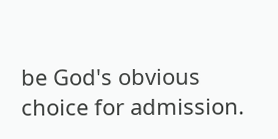be God's obvious choice for admission.